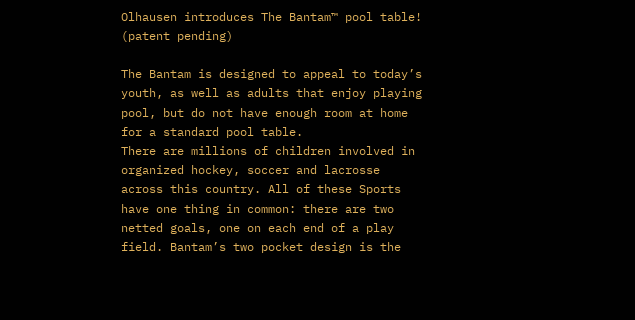Olhausen introduces The Bantam™ pool table! (patent pending)

The Bantam is designed to appeal to today’s youth, as well as adults that enjoy playing pool, but do not have enough room at home for a standard pool table.
There are millions of children involved in organized hockey, soccer and lacrosse across this country. All of these Sports have one thing in common: there are two netted goals, one on each end of a play field. Bantam’s two pocket design is the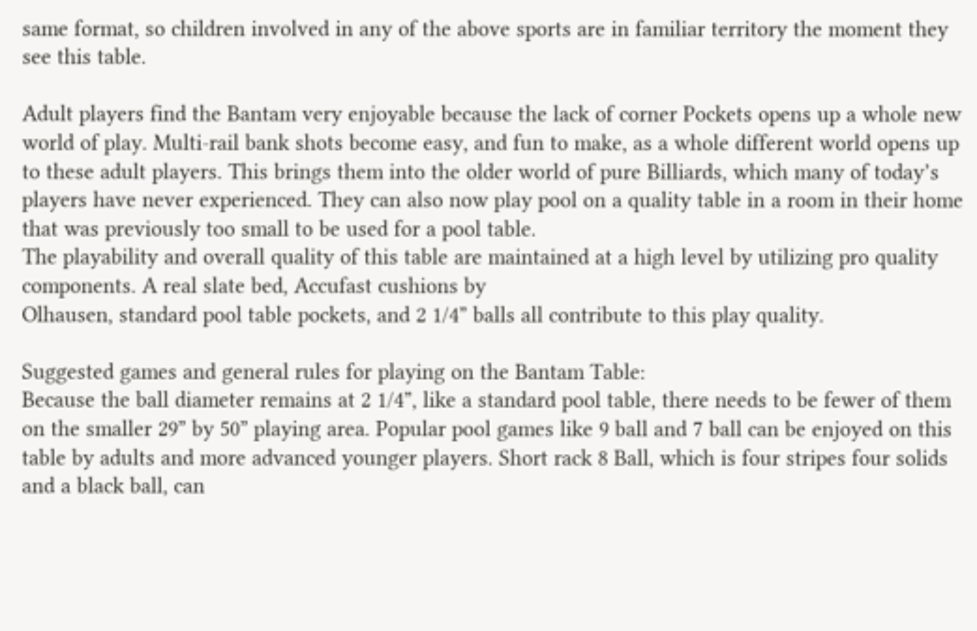same format, so children involved in any of the above sports are in familiar territory the moment they see this table.

Adult players find the Bantam very enjoyable because the lack of corner Pockets opens up a whole new world of play. Multi-rail bank shots become easy, and fun to make, as a whole different world opens up to these adult players. This brings them into the older world of pure Billiards, which many of today’s players have never experienced. They can also now play pool on a quality table in a room in their home that was previously too small to be used for a pool table.
The playability and overall quality of this table are maintained at a high level by utilizing pro quality components. A real slate bed, Accufast cushions by
Olhausen, standard pool table pockets, and 2 1/4” balls all contribute to this play quality.

Suggested games and general rules for playing on the Bantam Table:
Because the ball diameter remains at 2 1/4”, like a standard pool table, there needs to be fewer of them on the smaller 29” by 50” playing area. Popular pool games like 9 ball and 7 ball can be enjoyed on this table by adults and more advanced younger players. Short rack 8 Ball, which is four stripes four solids and a black ball, can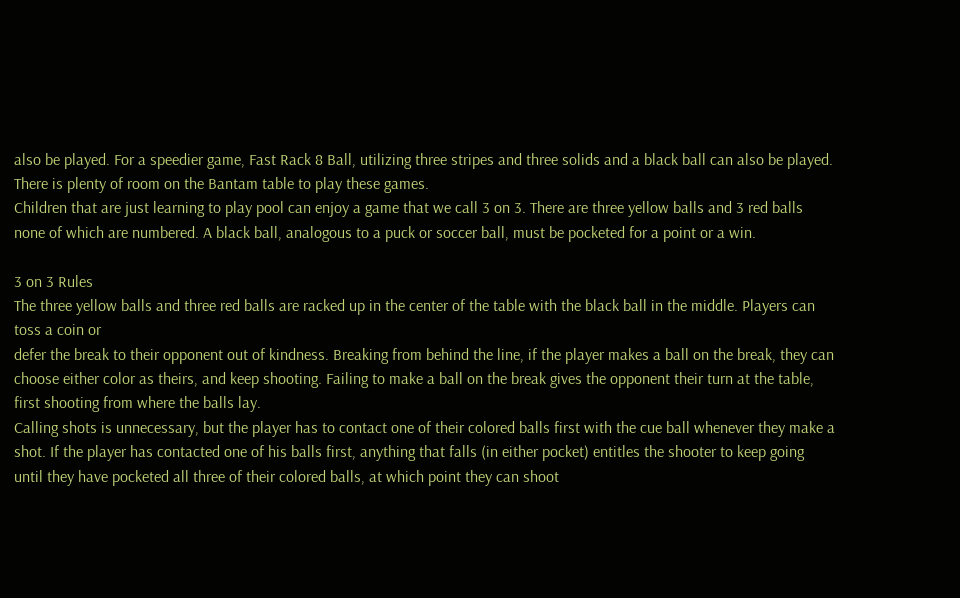also be played. For a speedier game, Fast Rack 8 Ball, utilizing three stripes and three solids and a black ball can also be played. There is plenty of room on the Bantam table to play these games.
Children that are just learning to play pool can enjoy a game that we call 3 on 3. There are three yellow balls and 3 red balls none of which are numbered. A black ball, analogous to a puck or soccer ball, must be pocketed for a point or a win.

3 on 3 Rules
The three yellow balls and three red balls are racked up in the center of the table with the black ball in the middle. Players can toss a coin or
defer the break to their opponent out of kindness. Breaking from behind the line, if the player makes a ball on the break, they can choose either color as theirs, and keep shooting. Failing to make a ball on the break gives the opponent their turn at the table, first shooting from where the balls lay.
Calling shots is unnecessary, but the player has to contact one of their colored balls first with the cue ball whenever they make a shot. If the player has contacted one of his balls first, anything that falls (in either pocket) entitles the shooter to keep going until they have pocketed all three of their colored balls, at which point they can shoot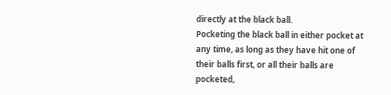directly at the black ball.
Pocketing the black ball in either pocket at any time, as long as they have hit one of their balls first, or all their balls are pocketed,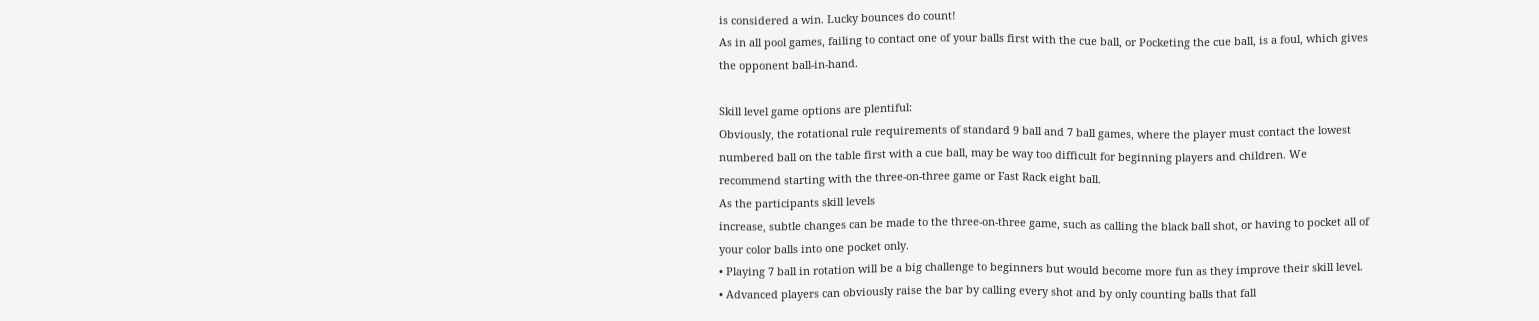is considered a win. Lucky bounces do count!
As in all pool games, failing to contact one of your balls first with the cue ball, or Pocketing the cue ball, is a foul, which gives the opponent ball-in-hand.

Skill level game options are plentiful:
Obviously, the rotational rule requirements of standard 9 ball and 7 ball games, where the player must contact the lowest numbered ball on the table first with a cue ball, may be way too difficult for beginning players and children. We recommend starting with the three-on-three game or Fast Rack eight ball.
As the participants skill levels
increase, subtle changes can be made to the three-on-three game, such as calling the black ball shot, or having to pocket all of your color balls into one pocket only.
• Playing 7 ball in rotation will be a big challenge to beginners but would become more fun as they improve their skill level.
• Advanced players can obviously raise the bar by calling every shot and by only counting balls that fall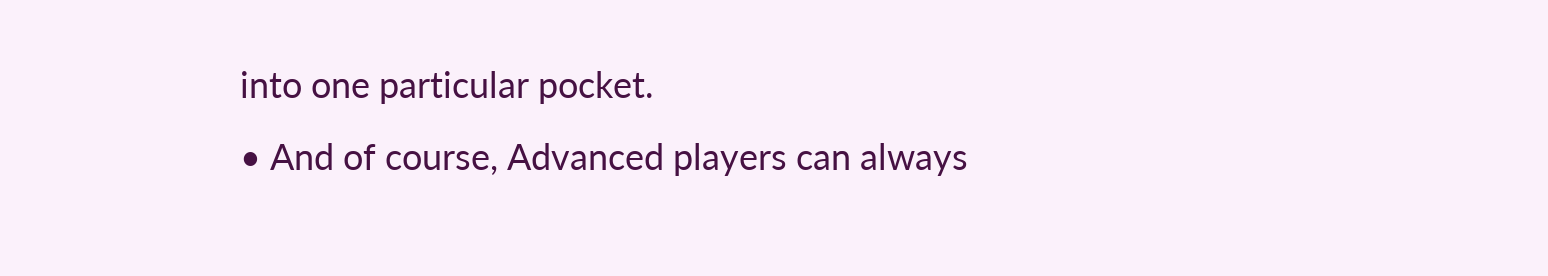into one particular pocket.
• And of course, Advanced players can always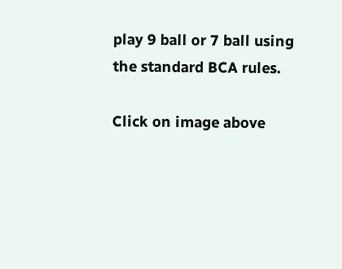play 9 ball or 7 ball using the standard BCA rules.

Click on image above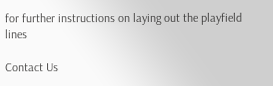for further instructions on laying out the playfield lines

Contact Us